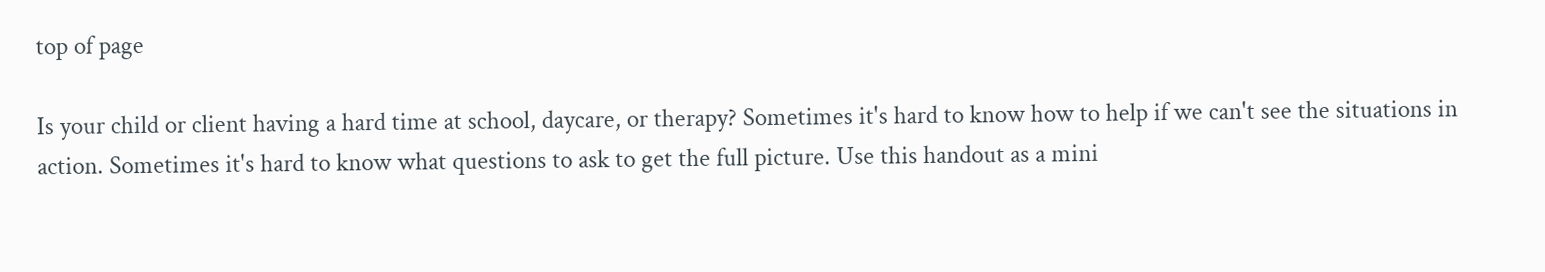top of page

Is your child or client having a hard time at school, daycare, or therapy? Sometimes it's hard to know how to help if we can't see the situations in action. Sometimes it's hard to know what questions to ask to get the full picture. Use this handout as a mini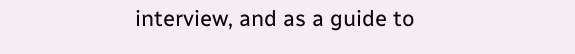interview, and as a guide to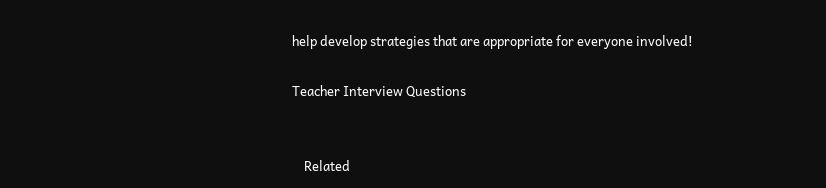help develop strategies that are appropriate for everyone involved!

Teacher Interview Questions


    Related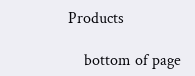Products

    bottom of page